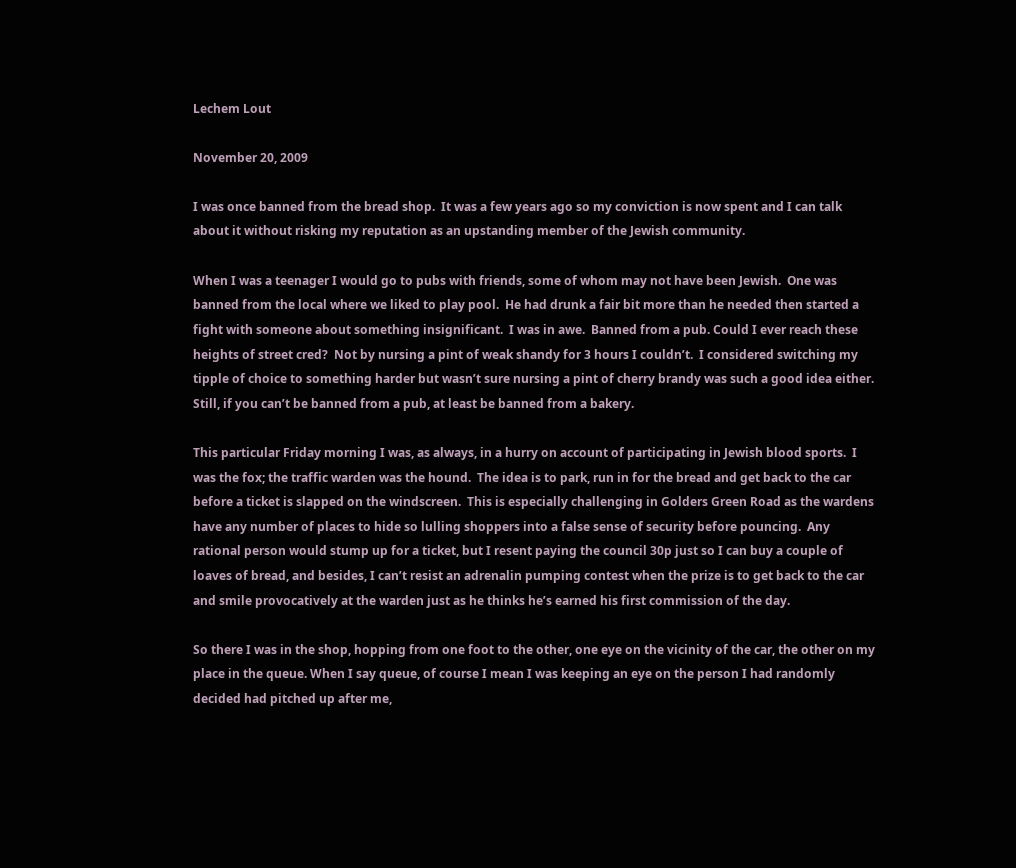Lechem Lout

November 20, 2009

I was once banned from the bread shop.  It was a few years ago so my conviction is now spent and I can talk about it without risking my reputation as an upstanding member of the Jewish community.

When I was a teenager I would go to pubs with friends, some of whom may not have been Jewish.  One was banned from the local where we liked to play pool.  He had drunk a fair bit more than he needed then started a fight with someone about something insignificant.  I was in awe.  Banned from a pub. Could I ever reach these heights of street cred?  Not by nursing a pint of weak shandy for 3 hours I couldn’t.  I considered switching my tipple of choice to something harder but wasn’t sure nursing a pint of cherry brandy was such a good idea either.  Still, if you can’t be banned from a pub, at least be banned from a bakery.

This particular Friday morning I was, as always, in a hurry on account of participating in Jewish blood sports.  I was the fox; the traffic warden was the hound.  The idea is to park, run in for the bread and get back to the car before a ticket is slapped on the windscreen.  This is especially challenging in Golders Green Road as the wardens have any number of places to hide so lulling shoppers into a false sense of security before pouncing.  Any rational person would stump up for a ticket, but I resent paying the council 30p just so I can buy a couple of loaves of bread, and besides, I can’t resist an adrenalin pumping contest when the prize is to get back to the car and smile provocatively at the warden just as he thinks he’s earned his first commission of the day.

So there I was in the shop, hopping from one foot to the other, one eye on the vicinity of the car, the other on my place in the queue. When I say queue, of course I mean I was keeping an eye on the person I had randomly decided had pitched up after me,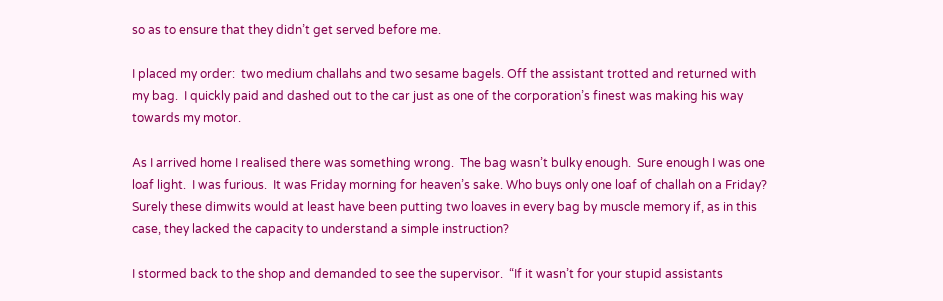so as to ensure that they didn’t get served before me.

I placed my order:  two medium challahs and two sesame bagels. Off the assistant trotted and returned with my bag.  I quickly paid and dashed out to the car just as one of the corporation’s finest was making his way towards my motor.

As I arrived home I realised there was something wrong.  The bag wasn’t bulky enough.  Sure enough I was one loaf light.  I was furious.  It was Friday morning for heaven’s sake. Who buys only one loaf of challah on a Friday?  Surely these dimwits would at least have been putting two loaves in every bag by muscle memory if, as in this case, they lacked the capacity to understand a simple instruction?

I stormed back to the shop and demanded to see the supervisor.  “If it wasn’t for your stupid assistants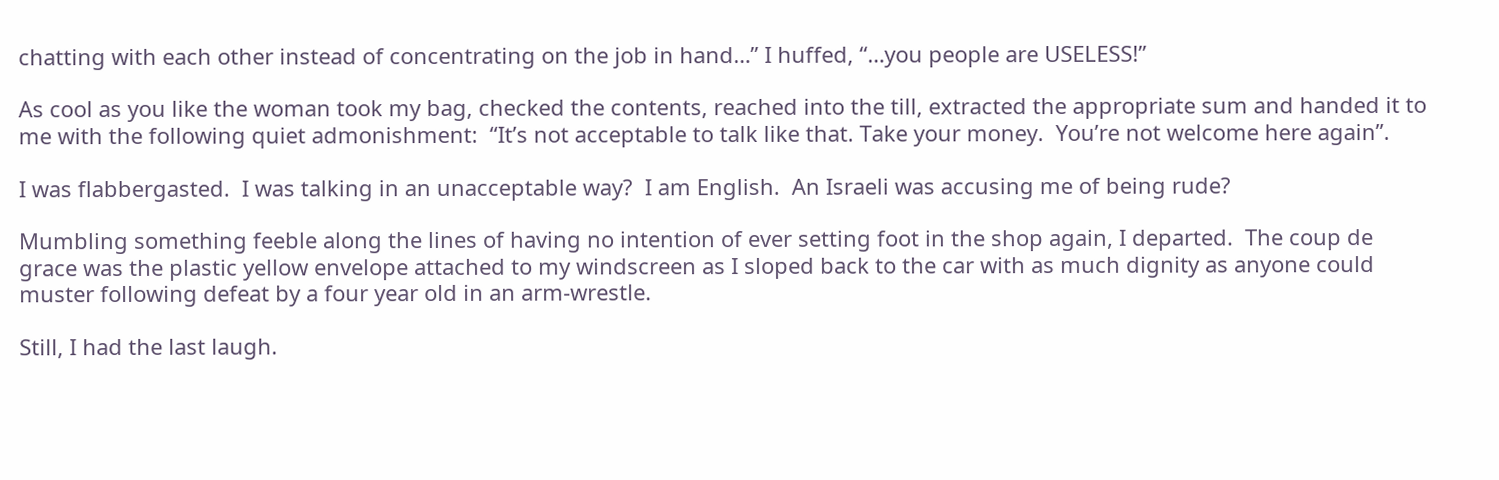chatting with each other instead of concentrating on the job in hand…” I huffed, “…you people are USELESS!”

As cool as you like the woman took my bag, checked the contents, reached into the till, extracted the appropriate sum and handed it to me with the following quiet admonishment:  “It’s not acceptable to talk like that. Take your money.  You’re not welcome here again”.

I was flabbergasted.  I was talking in an unacceptable way?  I am English.  An Israeli was accusing me of being rude?

Mumbling something feeble along the lines of having no intention of ever setting foot in the shop again, I departed.  The coup de grace was the plastic yellow envelope attached to my windscreen as I sloped back to the car with as much dignity as anyone could muster following defeat by a four year old in an arm-wrestle.

Still, I had the last laugh.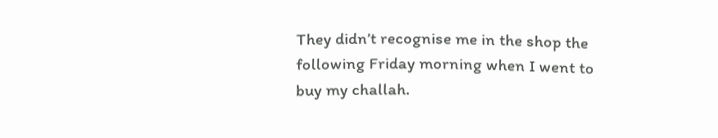They didn’t recognise me in the shop the following Friday morning when I went to buy my challah.